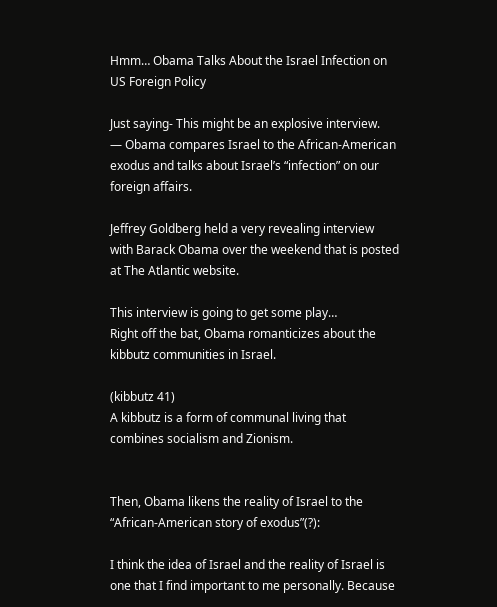Hmm… Obama Talks About the Israel Infection on US Foreign Policy

Just saying- This might be an explosive interview.
— Obama compares Israel to the African-American exodus and talks about Israel’s “infection” on our foreign affairs.

Jeffrey Goldberg held a very revealing interview with Barack Obama over the weekend that is posted at The Atlantic website.

This interview is going to get some play…
Right off the bat, Obama romanticizes about the kibbutz communities in Israel.

(kibbutz 41)
A kibbutz is a form of communal living that combines socialism and Zionism.


Then, Obama likens the reality of Israel to the “African-American story of exodus”(?):

I think the idea of Israel and the reality of Israel is one that I find important to me personally. Because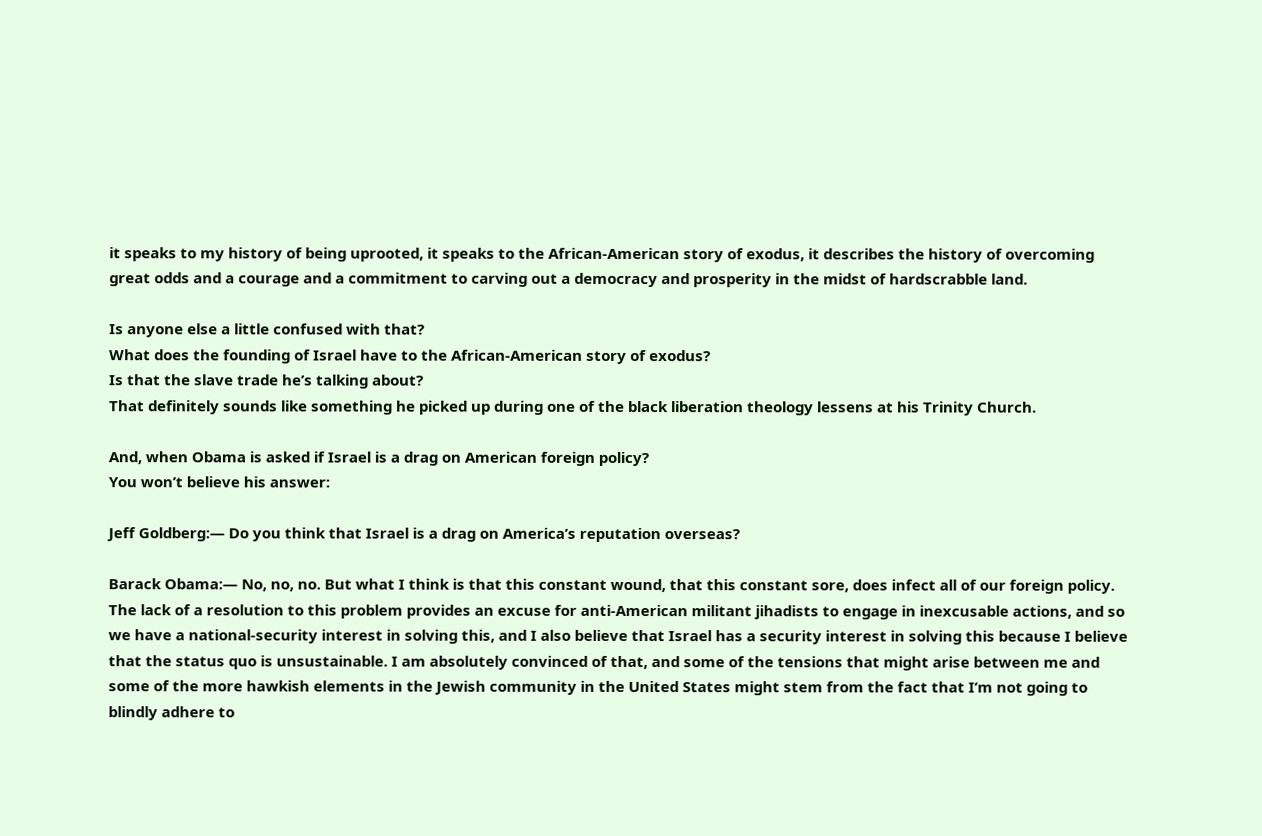it speaks to my history of being uprooted, it speaks to the African-American story of exodus, it describes the history of overcoming great odds and a courage and a commitment to carving out a democracy and prosperity in the midst of hardscrabble land.

Is anyone else a little confused with that?
What does the founding of Israel have to the African-American story of exodus?
Is that the slave trade he’s talking about?
That definitely sounds like something he picked up during one of the black liberation theology lessens at his Trinity Church.

And, when Obama is asked if Israel is a drag on American foreign policy?
You won’t believe his answer:

Jeff Goldberg:— Do you think that Israel is a drag on America’s reputation overseas?

Barack Obama:— No, no, no. But what I think is that this constant wound, that this constant sore, does infect all of our foreign policy. The lack of a resolution to this problem provides an excuse for anti-American militant jihadists to engage in inexcusable actions, and so we have a national-security interest in solving this, and I also believe that Israel has a security interest in solving this because I believe that the status quo is unsustainable. I am absolutely convinced of that, and some of the tensions that might arise between me and some of the more hawkish elements in the Jewish community in the United States might stem from the fact that I’m not going to blindly adhere to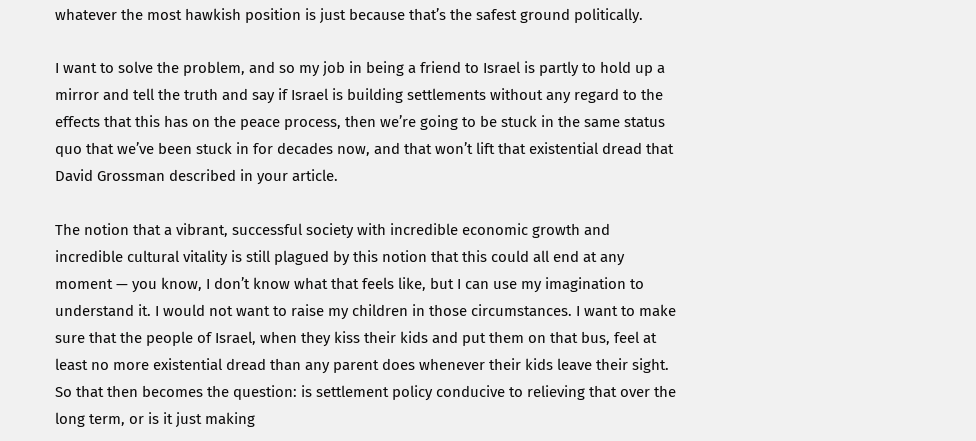whatever the most hawkish position is just because that’s the safest ground politically.

I want to solve the problem, and so my job in being a friend to Israel is partly to hold up a mirror and tell the truth and say if Israel is building settlements without any regard to the effects that this has on the peace process, then we’re going to be stuck in the same status quo that we’ve been stuck in for decades now, and that won’t lift that existential dread that David Grossman described in your article.

The notion that a vibrant, successful society with incredible economic growth and incredible cultural vitality is still plagued by this notion that this could all end at any moment — you know, I don’t know what that feels like, but I can use my imagination to understand it. I would not want to raise my children in those circumstances. I want to make sure that the people of Israel, when they kiss their kids and put them on that bus, feel at least no more existential dread than any parent does whenever their kids leave their sight. So that then becomes the question: is settlement policy conducive to relieving that over the long term, or is it just making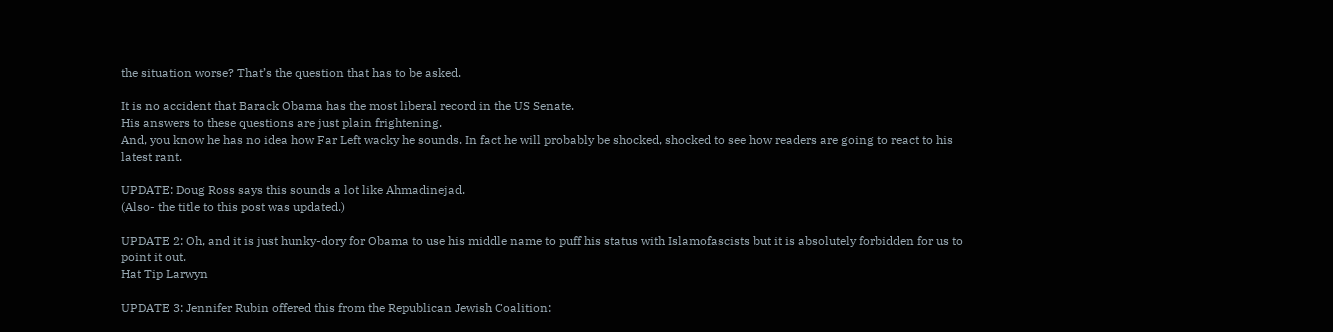the situation worse? That’s the question that has to be asked.

It is no accident that Barack Obama has the most liberal record in the US Senate.
His answers to these questions are just plain frightening.
And, you know he has no idea how Far Left wacky he sounds. In fact he will probably be shocked, shocked to see how readers are going to react to his latest rant.

UPDATE: Doug Ross says this sounds a lot like Ahmadinejad.
(Also- the title to this post was updated.)

UPDATE 2: Oh, and it is just hunky-dory for Obama to use his middle name to puff his status with Islamofascists but it is absolutely forbidden for us to point it out.
Hat Tip Larwyn

UPDATE 3: Jennifer Rubin offered this from the Republican Jewish Coalition: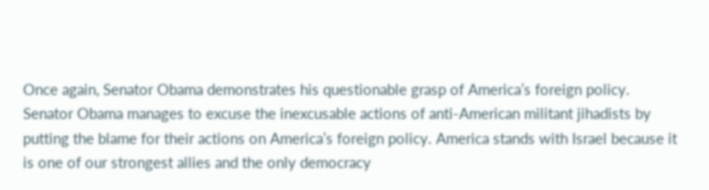Once again, Senator Obama demonstrates his questionable grasp of America’s foreign policy. Senator Obama manages to excuse the inexcusable actions of anti-American militant jihadists by putting the blame for their actions on America’s foreign policy. America stands with Israel because it is one of our strongest allies and the only democracy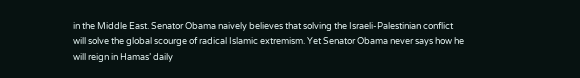in the Middle East. Senator Obama naively believes that solving the Israeli-Palestinian conflict will solve the global scourge of radical Islamic extremism. Yet Senator Obama never says how he will reign in Hamas’ daily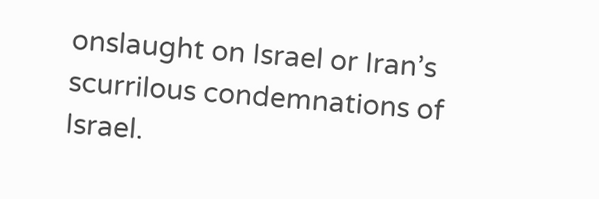onslaught on Israel or Iran’s scurrilous condemnations of Israel.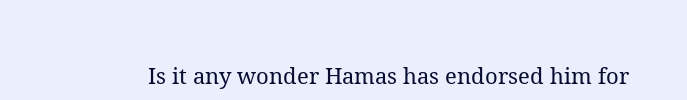Is it any wonder Hamas has endorsed him for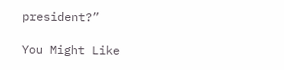president?”

You Might Like